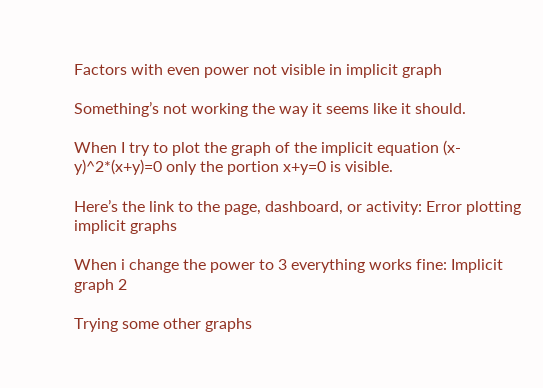Factors with even power not visible in implicit graph

Something’s not working the way it seems like it should.

When I try to plot the graph of the implicit equation (x-y)^2*(x+y)=0 only the portion x+y=0 is visible.

Here’s the link to the page, dashboard, or activity: Error plotting implicit graphs

When i change the power to 3 everything works fine: Implicit graph 2

Trying some other graphs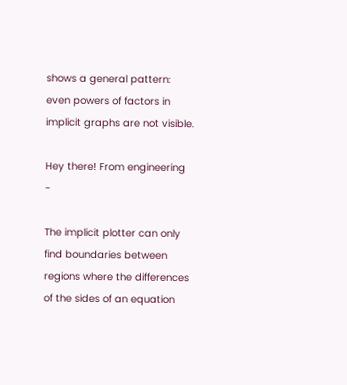shows a general pattern: even powers of factors in implicit graphs are not visible.

Hey there! From engineering -

The implicit plotter can only find boundaries between regions where the differences of the sides of an equation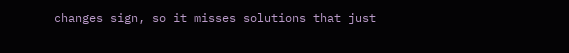changes sign, so it misses solutions that just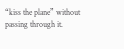“kiss the plane” without passing through it.